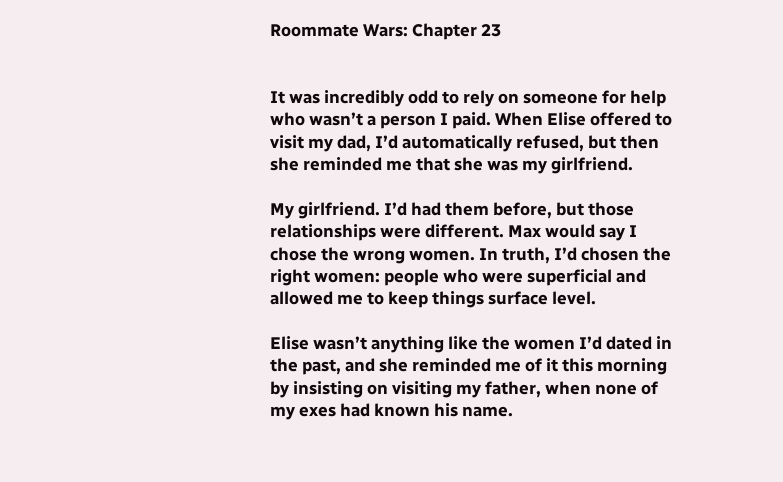Roommate Wars: Chapter 23


It was incredibly odd to rely on someone for help who wasn’t a person I paid. When Elise offered to visit my dad, I’d automatically refused, but then she reminded me that she was my girlfriend.

My girlfriend. I’d had them before, but those relationships were different. Max would say I chose the wrong women. In truth, I’d chosen the right women: people who were superficial and allowed me to keep things surface level.

Elise wasn’t anything like the women I’d dated in the past, and she reminded me of it this morning by insisting on visiting my father, when none of my exes had known his name.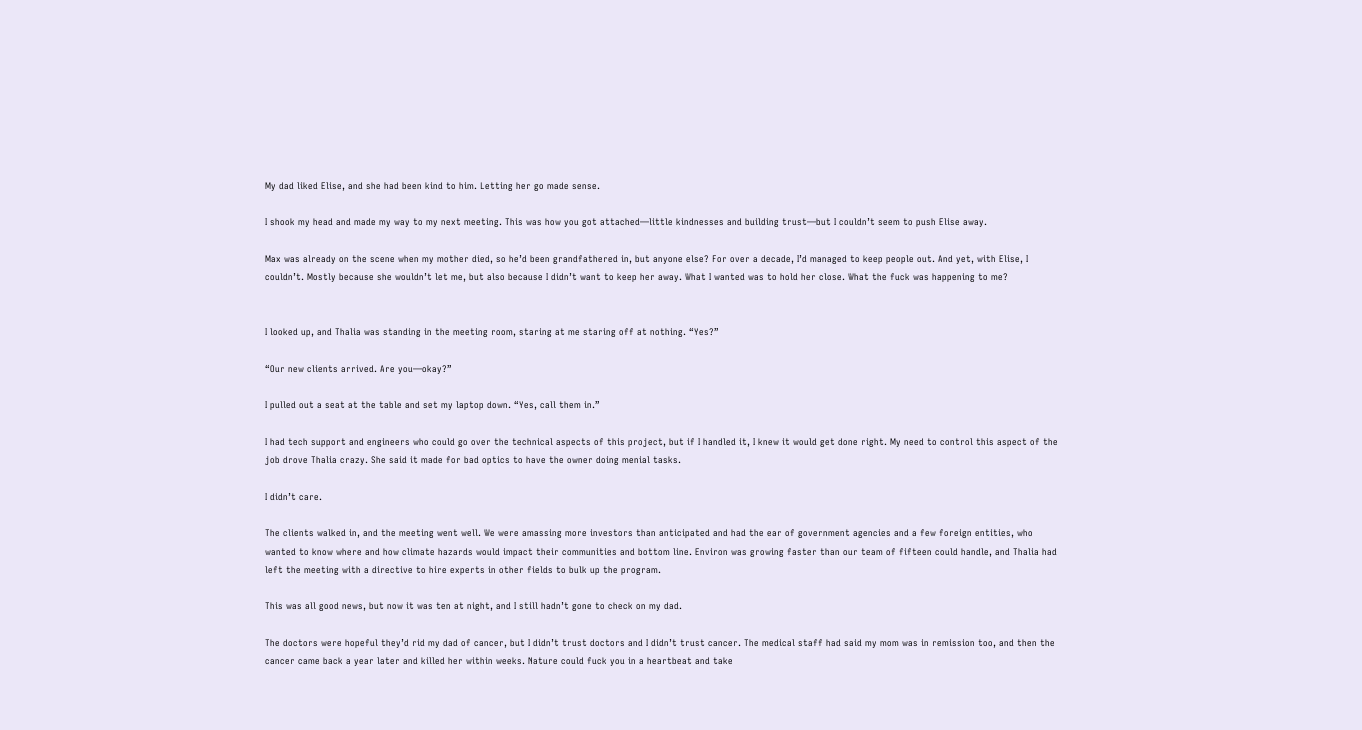My dad liked Elise, and she had been kind to him. Letting her go made sense.

I shook my head and made my way to my next meeting. This was how you got attached—little kindnesses and building trust—but I couldn’t seem to push Elise away.

Max was already on the scene when my mother died, so he’d been grandfathered in, but anyone else? For over a decade, I’d managed to keep people out. And yet, with Elise, I couldn’t. Mostly because she wouldn’t let me, but also because I didn’t want to keep her away. What I wanted was to hold her close. What the fuck was happening to me?


I looked up, and Thalia was standing in the meeting room, staring at me staring off at nothing. “Yes?”

“Our new clients arrived. Are you—okay?”

I pulled out a seat at the table and set my laptop down. “Yes, call them in.”

I had tech support and engineers who could go over the technical aspects of this project, but if I handled it, I knew it would get done right. My need to control this aspect of the job drove Thalia crazy. She said it made for bad optics to have the owner doing menial tasks.

I didn’t care.

The clients walked in, and the meeting went well. We were amassing more investors than anticipated and had the ear of government agencies and a few foreign entities, who wanted to know where and how climate hazards would impact their communities and bottom line. Environ was growing faster than our team of fifteen could handle, and Thalia had left the meeting with a directive to hire experts in other fields to bulk up the program.

This was all good news, but now it was ten at night, and I still hadn’t gone to check on my dad.

The doctors were hopeful they’d rid my dad of cancer, but I didn’t trust doctors and I didn’t trust cancer. The medical staff had said my mom was in remission too, and then the cancer came back a year later and killed her within weeks. Nature could fuck you in a heartbeat and take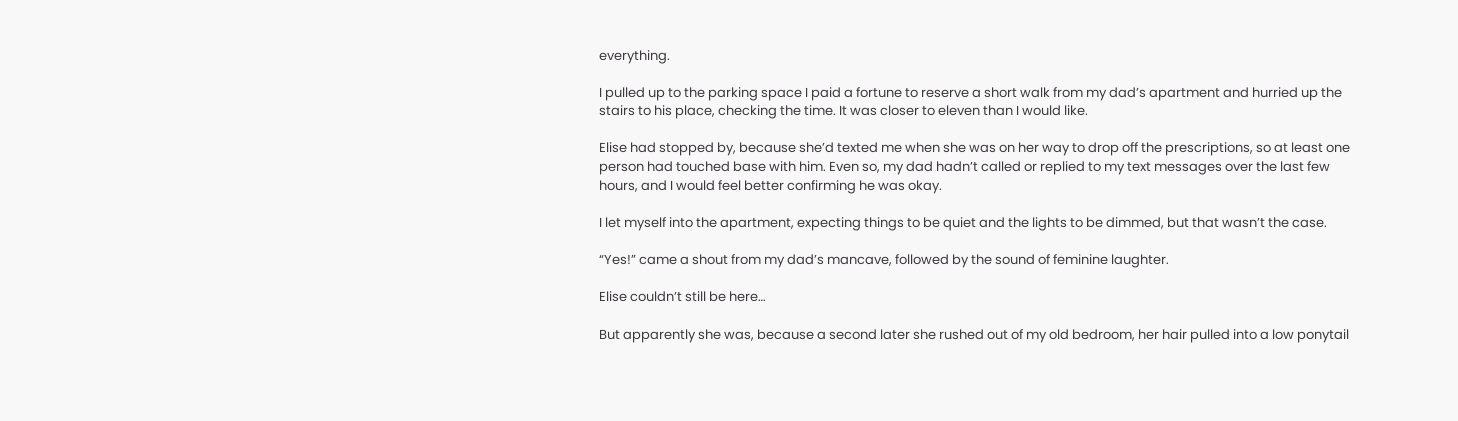everything.

I pulled up to the parking space I paid a fortune to reserve a short walk from my dad’s apartment and hurried up the stairs to his place, checking the time. It was closer to eleven than I would like.

Elise had stopped by, because she’d texted me when she was on her way to drop off the prescriptions, so at least one person had touched base with him. Even so, my dad hadn’t called or replied to my text messages over the last few hours, and I would feel better confirming he was okay.

I let myself into the apartment, expecting things to be quiet and the lights to be dimmed, but that wasn’t the case.

“Yes!” came a shout from my dad’s mancave, followed by the sound of feminine laughter.

Elise couldn’t still be here…

But apparently she was, because a second later she rushed out of my old bedroom, her hair pulled into a low ponytail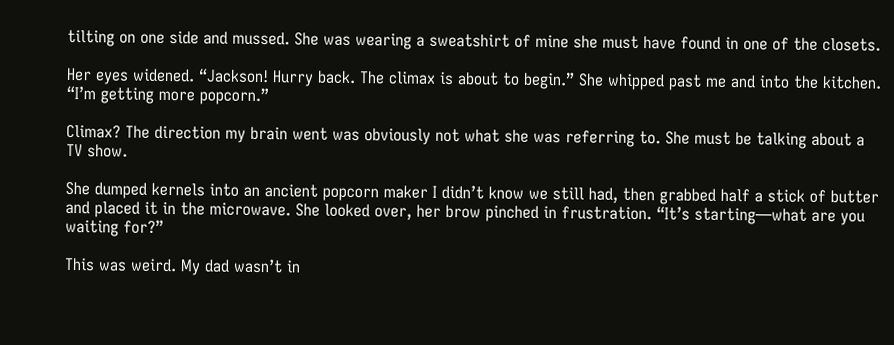tilting on one side and mussed. She was wearing a sweatshirt of mine she must have found in one of the closets.

Her eyes widened. “Jackson! Hurry back. The climax is about to begin.” She whipped past me and into the kitchen. “I’m getting more popcorn.”

Climax? The direction my brain went was obviously not what she was referring to. She must be talking about a TV show.

She dumped kernels into an ancient popcorn maker I didn’t know we still had, then grabbed half a stick of butter and placed it in the microwave. She looked over, her brow pinched in frustration. “It’s starting—what are you waiting for?”

This was weird. My dad wasn’t in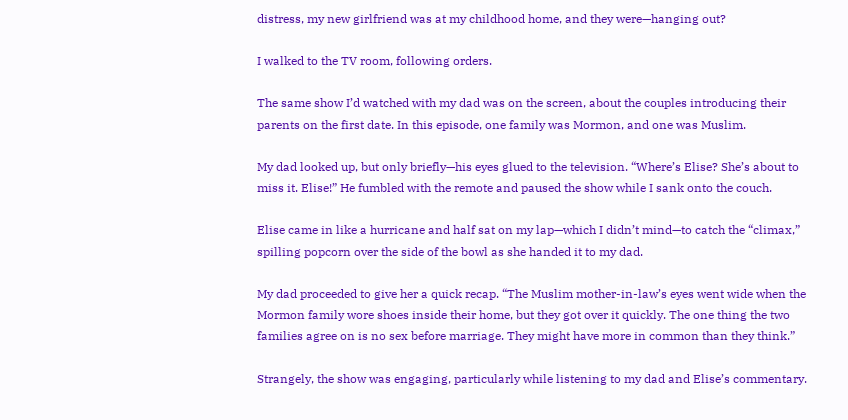distress, my new girlfriend was at my childhood home, and they were—hanging out?

I walked to the TV room, following orders.

The same show I’d watched with my dad was on the screen, about the couples introducing their parents on the first date. In this episode, one family was Mormon, and one was Muslim.

My dad looked up, but only briefly—his eyes glued to the television. “Where’s Elise? She’s about to miss it. Elise!” He fumbled with the remote and paused the show while I sank onto the couch.

Elise came in like a hurricane and half sat on my lap—which I didn’t mind—to catch the “climax,” spilling popcorn over the side of the bowl as she handed it to my dad.

My dad proceeded to give her a quick recap. “The Muslim mother-in-law’s eyes went wide when the Mormon family wore shoes inside their home, but they got over it quickly. The one thing the two families agree on is no sex before marriage. They might have more in common than they think.”

Strangely, the show was engaging, particularly while listening to my dad and Elise’s commentary.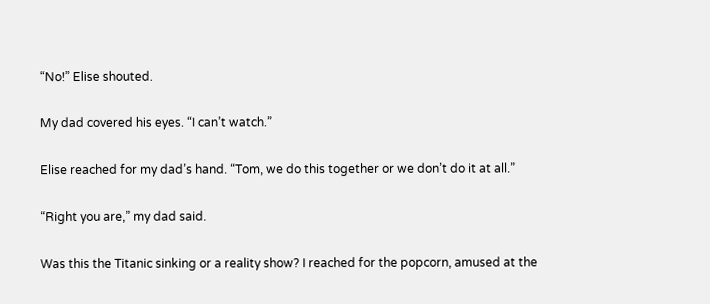“No!” Elise shouted.

My dad covered his eyes. “I can’t watch.”

Elise reached for my dad’s hand. “Tom, we do this together or we don’t do it at all.”

“Right you are,” my dad said.

Was this the Titanic sinking or a reality show? I reached for the popcorn, amused at the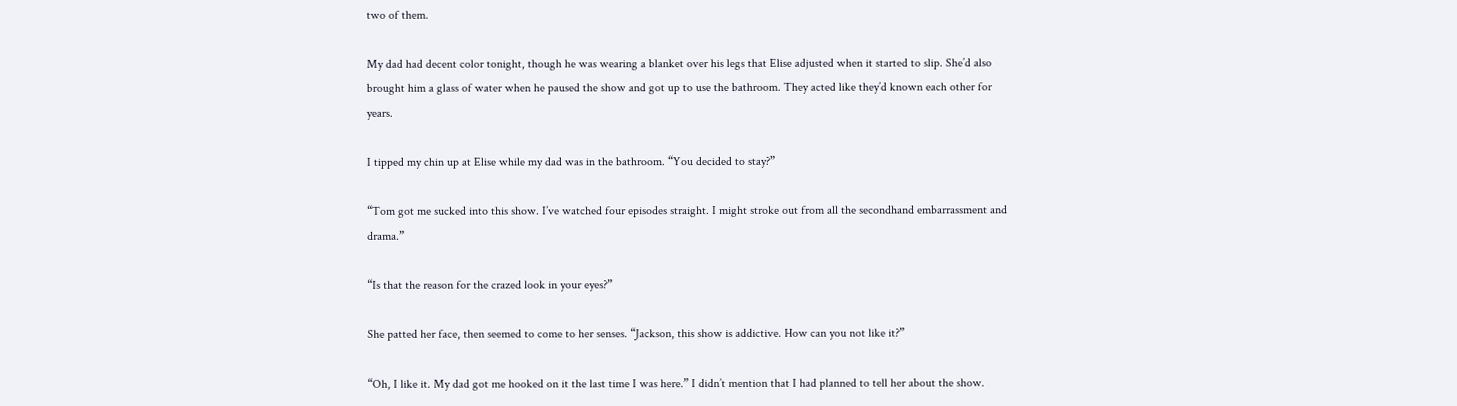two of them.

My dad had decent color tonight, though he was wearing a blanket over his legs that Elise adjusted when it started to slip. She’d also brought him a glass of water when he paused the show and got up to use the bathroom. They acted like they’d known each other for years.

I tipped my chin up at Elise while my dad was in the bathroom. “You decided to stay?”

“Tom got me sucked into this show. I’ve watched four episodes straight. I might stroke out from all the secondhand embarrassment and drama.”

“Is that the reason for the crazed look in your eyes?”

She patted her face, then seemed to come to her senses. “Jackson, this show is addictive. How can you not like it?”

“Oh, I like it. My dad got me hooked on it the last time I was here.” I didn’t mention that I had planned to tell her about the show.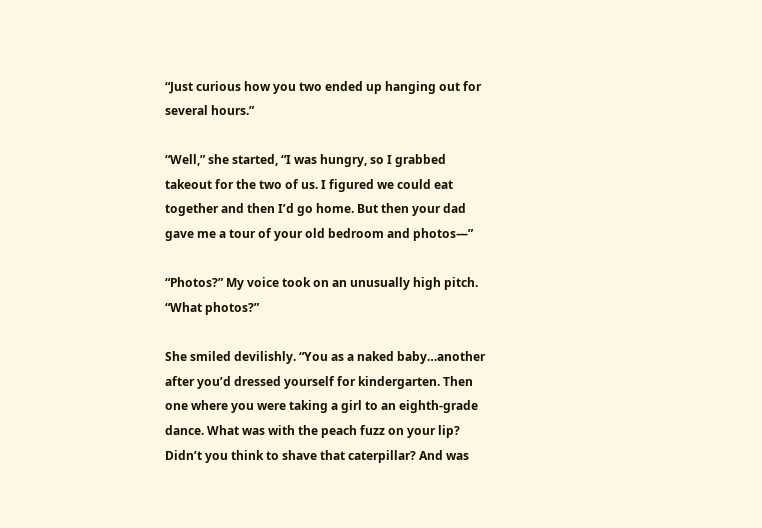“Just curious how you two ended up hanging out for several hours.”

“Well,” she started, “I was hungry, so I grabbed takeout for the two of us. I figured we could eat together and then I’d go home. But then your dad gave me a tour of your old bedroom and photos—”

“Photos?” My voice took on an unusually high pitch. “What photos?”

She smiled devilishly. “You as a naked baby…another after you’d dressed yourself for kindergarten. Then one where you were taking a girl to an eighth-grade dance. What was with the peach fuzz on your lip? Didn’t you think to shave that caterpillar? And was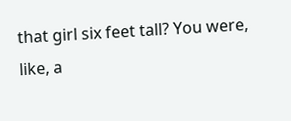that girl six feet tall? You were, like, a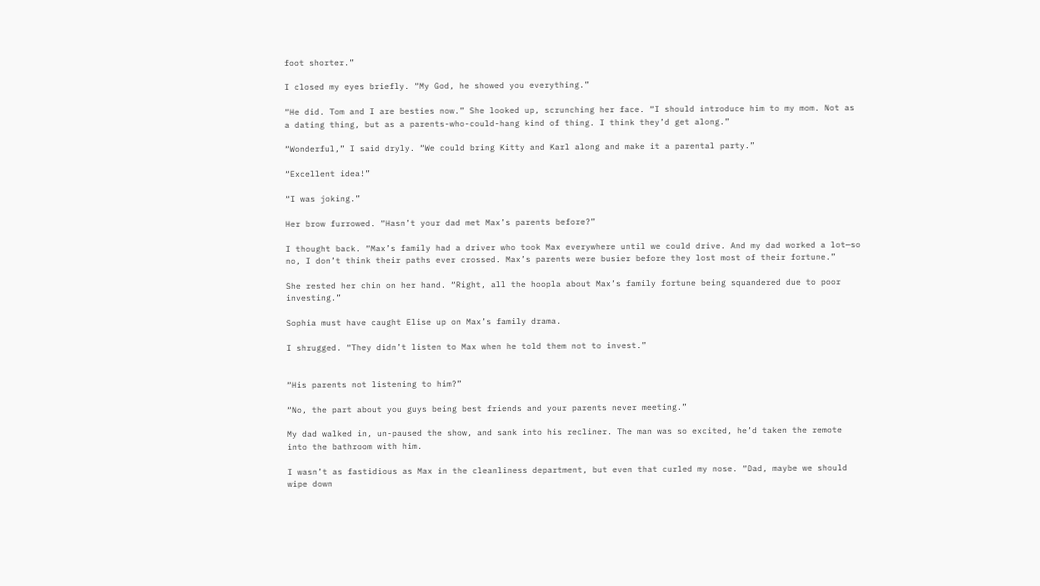foot shorter.”

I closed my eyes briefly. “My God, he showed you everything.”

“He did. Tom and I are besties now.” She looked up, scrunching her face. “I should introduce him to my mom. Not as a dating thing, but as a parents-who-could-hang kind of thing. I think they’d get along.”

“Wonderful,” I said dryly. “We could bring Kitty and Karl along and make it a parental party.”

“Excellent idea!”

“I was joking.”

Her brow furrowed. “Hasn’t your dad met Max’s parents before?”

I thought back. “Max’s family had a driver who took Max everywhere until we could drive. And my dad worked a lot—so no, I don’t think their paths ever crossed. Max’s parents were busier before they lost most of their fortune.”

She rested her chin on her hand. “Right, all the hoopla about Max’s family fortune being squandered due to poor investing.”

Sophia must have caught Elise up on Max’s family drama.

I shrugged. “They didn’t listen to Max when he told them not to invest.”


“His parents not listening to him?”

“No, the part about you guys being best friends and your parents never meeting.”

My dad walked in, un-paused the show, and sank into his recliner. The man was so excited, he’d taken the remote into the bathroom with him.

I wasn’t as fastidious as Max in the cleanliness department, but even that curled my nose. “Dad, maybe we should wipe down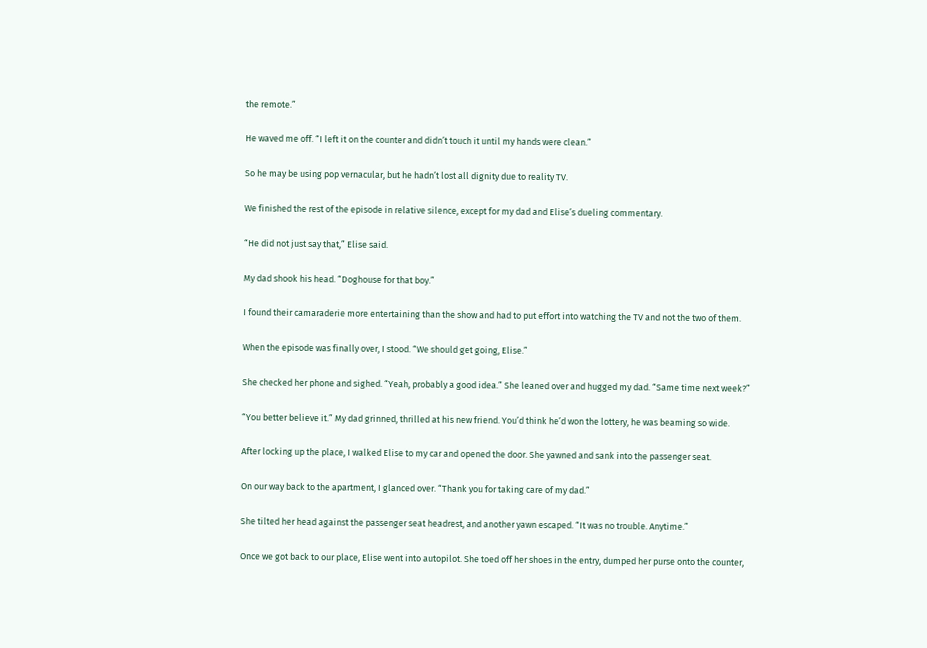the remote.”

He waved me off. “I left it on the counter and didn’t touch it until my hands were clean.”

So he may be using pop vernacular, but he hadn’t lost all dignity due to reality TV.

We finished the rest of the episode in relative silence, except for my dad and Elise’s dueling commentary.

“He did not just say that,” Elise said.

My dad shook his head. “Doghouse for that boy.”

I found their camaraderie more entertaining than the show and had to put effort into watching the TV and not the two of them.

When the episode was finally over, I stood. “We should get going, Elise.”

She checked her phone and sighed. “Yeah, probably a good idea.” She leaned over and hugged my dad. “Same time next week?”

“You better believe it.” My dad grinned, thrilled at his new friend. You’d think he’d won the lottery, he was beaming so wide.

After locking up the place, I walked Elise to my car and opened the door. She yawned and sank into the passenger seat.

On our way back to the apartment, I glanced over. “Thank you for taking care of my dad.”

She tilted her head against the passenger seat headrest, and another yawn escaped. “It was no trouble. Anytime.”

Once we got back to our place, Elise went into autopilot. She toed off her shoes in the entry, dumped her purse onto the counter,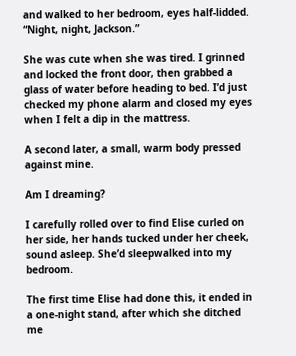and walked to her bedroom, eyes half-lidded. “Night, night, Jackson.”

She was cute when she was tired. I grinned and locked the front door, then grabbed a glass of water before heading to bed. I’d just checked my phone alarm and closed my eyes when I felt a dip in the mattress.

A second later, a small, warm body pressed against mine.

Am I dreaming?

I carefully rolled over to find Elise curled on her side, her hands tucked under her cheek, sound asleep. She’d sleepwalked into my bedroom.

The first time Elise had done this, it ended in a one-night stand, after which she ditched me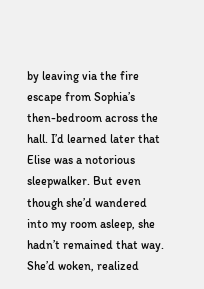by leaving via the fire escape from Sophia’s then-bedroom across the hall. I’d learned later that Elise was a notorious sleepwalker. But even though she’d wandered into my room asleep, she hadn’t remained that way. She’d woken, realized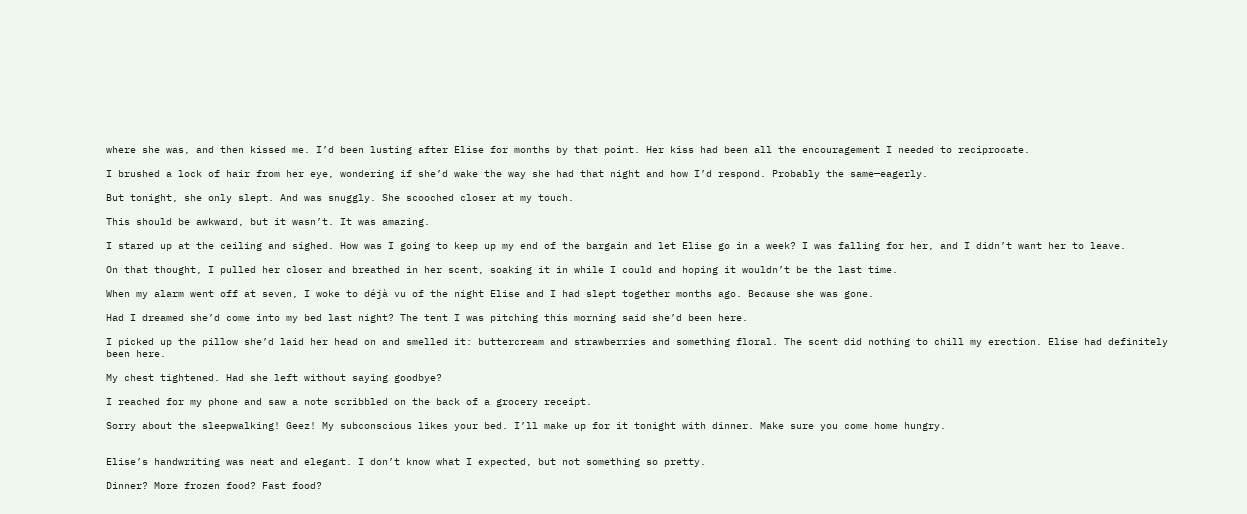where she was, and then kissed me. I’d been lusting after Elise for months by that point. Her kiss had been all the encouragement I needed to reciprocate.

I brushed a lock of hair from her eye, wondering if she’d wake the way she had that night and how I’d respond. Probably the same—eagerly.

But tonight, she only slept. And was snuggly. She scooched closer at my touch.

This should be awkward, but it wasn’t. It was amazing.

I stared up at the ceiling and sighed. How was I going to keep up my end of the bargain and let Elise go in a week? I was falling for her, and I didn’t want her to leave.

On that thought, I pulled her closer and breathed in her scent, soaking it in while I could and hoping it wouldn’t be the last time.

When my alarm went off at seven, I woke to déjà vu of the night Elise and I had slept together months ago. Because she was gone.

Had I dreamed she’d come into my bed last night? The tent I was pitching this morning said she’d been here.

I picked up the pillow she’d laid her head on and smelled it: buttercream and strawberries and something floral. The scent did nothing to chill my erection. Elise had definitely been here.

My chest tightened. Had she left without saying goodbye?

I reached for my phone and saw a note scribbled on the back of a grocery receipt.

Sorry about the sleepwalking! Geez! My subconscious likes your bed. I’ll make up for it tonight with dinner. Make sure you come home hungry.


Elise’s handwriting was neat and elegant. I don’t know what I expected, but not something so pretty.

Dinner? More frozen food? Fast food?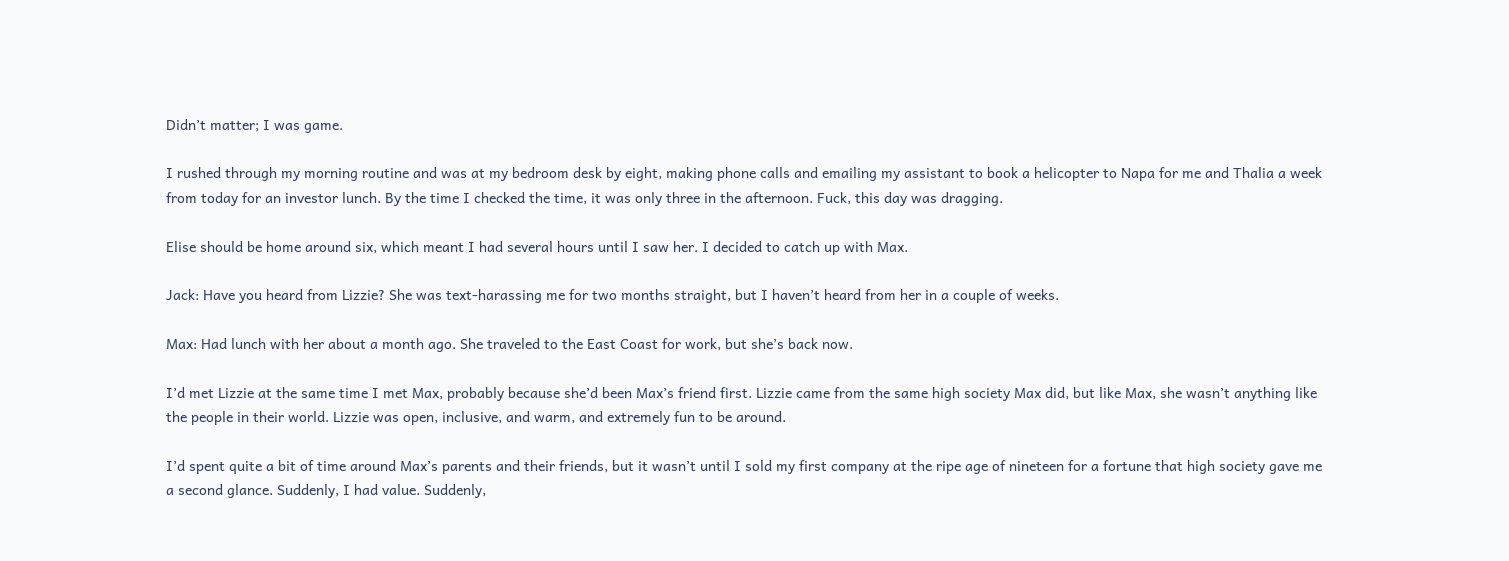Didn’t matter; I was game.

I rushed through my morning routine and was at my bedroom desk by eight, making phone calls and emailing my assistant to book a helicopter to Napa for me and Thalia a week from today for an investor lunch. By the time I checked the time, it was only three in the afternoon. Fuck, this day was dragging.

Elise should be home around six, which meant I had several hours until I saw her. I decided to catch up with Max.

Jack: Have you heard from Lizzie? She was text-harassing me for two months straight, but I haven’t heard from her in a couple of weeks.

Max: Had lunch with her about a month ago. She traveled to the East Coast for work, but she’s back now.

I’d met Lizzie at the same time I met Max, probably because she’d been Max’s friend first. Lizzie came from the same high society Max did, but like Max, she wasn’t anything like the people in their world. Lizzie was open, inclusive, and warm, and extremely fun to be around.

I’d spent quite a bit of time around Max’s parents and their friends, but it wasn’t until I sold my first company at the ripe age of nineteen for a fortune that high society gave me a second glance. Suddenly, I had value. Suddenly,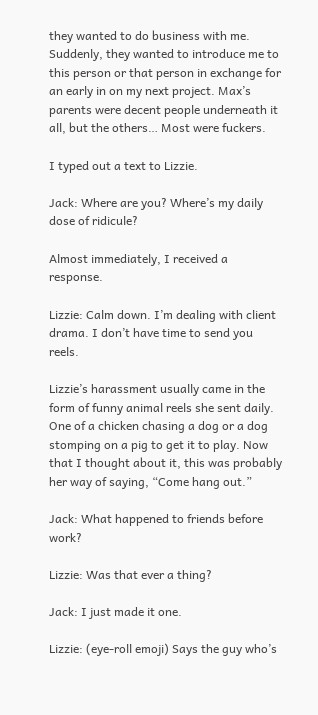they wanted to do business with me. Suddenly, they wanted to introduce me to this person or that person in exchange for an early in on my next project. Max’s parents were decent people underneath it all, but the others… Most were fuckers.

I typed out a text to Lizzie.

Jack: Where are you? Where’s my daily dose of ridicule?

Almost immediately, I received a response.

Lizzie: Calm down. I’m dealing with client drama. I don’t have time to send you reels.

Lizzie’s harassment usually came in the form of funny animal reels she sent daily. One of a chicken chasing a dog or a dog stomping on a pig to get it to play. Now that I thought about it, this was probably her way of saying, “Come hang out.”

Jack: What happened to friends before work?

Lizzie: Was that ever a thing?

Jack: I just made it one.

Lizzie: (eye-roll emoji) Says the guy who’s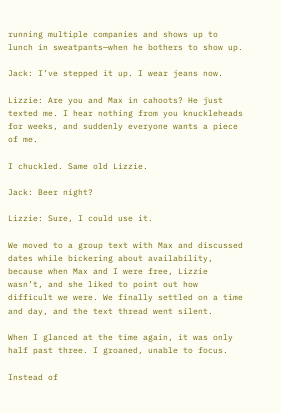running multiple companies and shows up to lunch in sweatpants—when he bothers to show up.

Jack: I’ve stepped it up. I wear jeans now.

Lizzie: Are you and Max in cahoots? He just texted me. I hear nothing from you knuckleheads for weeks, and suddenly everyone wants a piece of me.

I chuckled. Same old Lizzie.

Jack: Beer night?

Lizzie: Sure, I could use it.

We moved to a group text with Max and discussed dates while bickering about availability, because when Max and I were free, Lizzie wasn’t, and she liked to point out how difficult we were. We finally settled on a time and day, and the text thread went silent.

When I glanced at the time again, it was only half past three. I groaned, unable to focus.

Instead of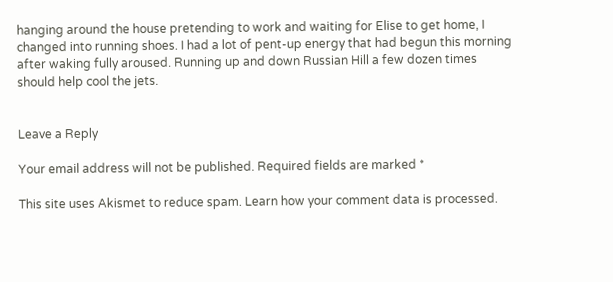hanging around the house pretending to work and waiting for Elise to get home, I changed into running shoes. I had a lot of pent-up energy that had begun this morning after waking fully aroused. Running up and down Russian Hill a few dozen times should help cool the jets.


Leave a Reply

Your email address will not be published. Required fields are marked *

This site uses Akismet to reduce spam. Learn how your comment data is processed.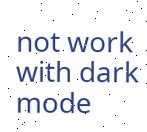not work with dark mode